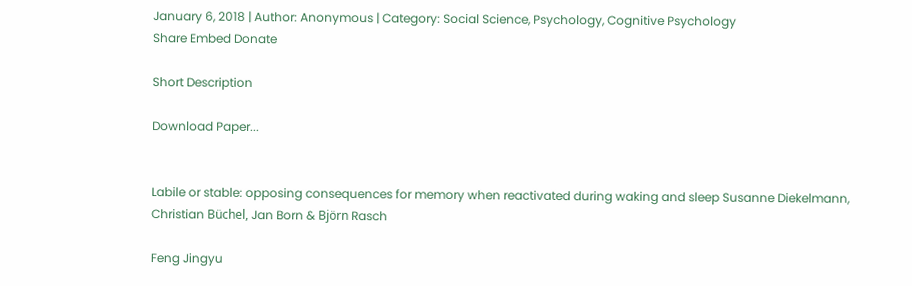January 6, 2018 | Author: Anonymous | Category: Social Science, Psychology, Cognitive Psychology
Share Embed Donate

Short Description

Download Paper...


Labile or stable: opposing consequences for memory when reactivated during waking and sleep Susanne Diekelmann, Christian Büchel, Jan Born & Björn Rasch

Feng Jingyu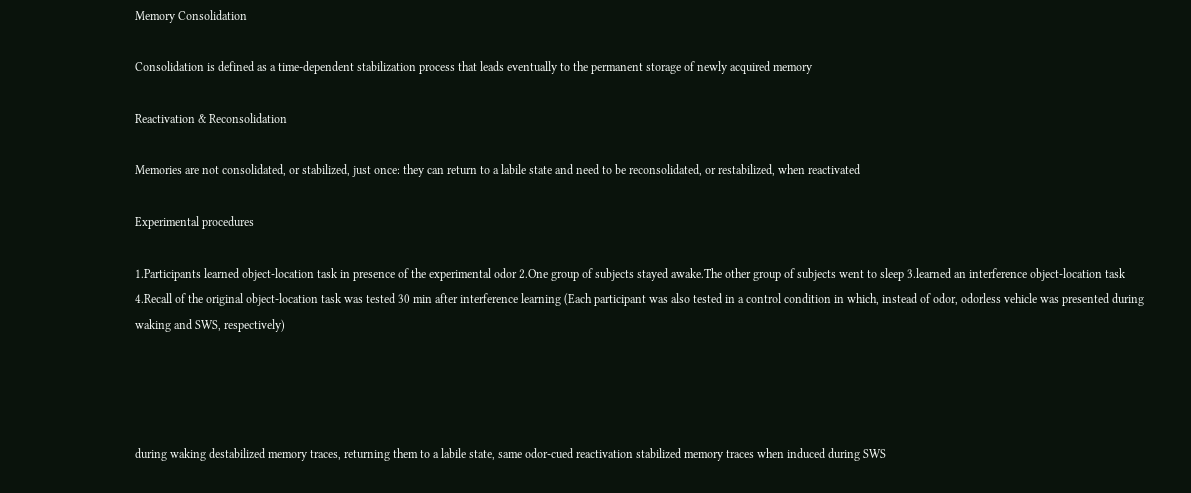Memory Consolidation

Consolidation is defined as a time-dependent stabilization process that leads eventually to the permanent storage of newly acquired memory

Reactivation & Reconsolidation

Memories are not consolidated, or stabilized, just once: they can return to a labile state and need to be reconsolidated, or restabilized, when reactivated

Experimental procedures

1.Participants learned object-location task in presence of the experimental odor 2.One group of subjects stayed awake.The other group of subjects went to sleep 3.learned an interference object-location task 4.Recall of the original object-location task was tested 30 min after interference learning (Each participant was also tested in a control condition in which, instead of odor, odorless vehicle was presented during waking and SWS, respectively)




during waking destabilized memory traces, returning them to a labile state, same odor-cued reactivation stabilized memory traces when induced during SWS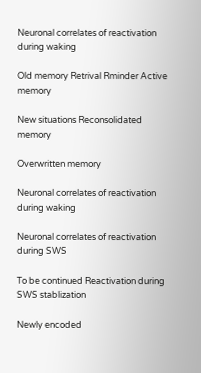Neuronal correlates of reactivation during waking

Old memory Retrival Rminder Active memory

New situations Reconsolidated memory

Overwritten memory

Neuronal correlates of reactivation during waking

Neuronal correlates of reactivation during SWS

To be continued Reactivation during SWS stablization

Newly encoded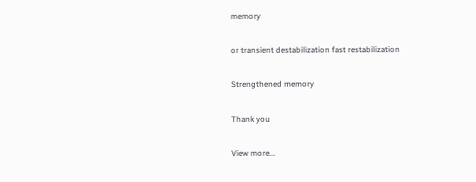memory

or transient destabilization fast restabilization

Strengthened memory

Thank you

View more...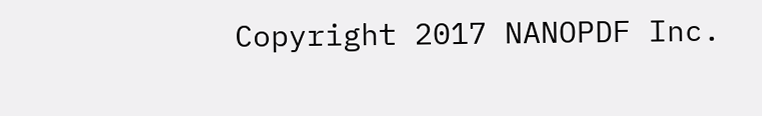Copyright 2017 NANOPDF Inc.